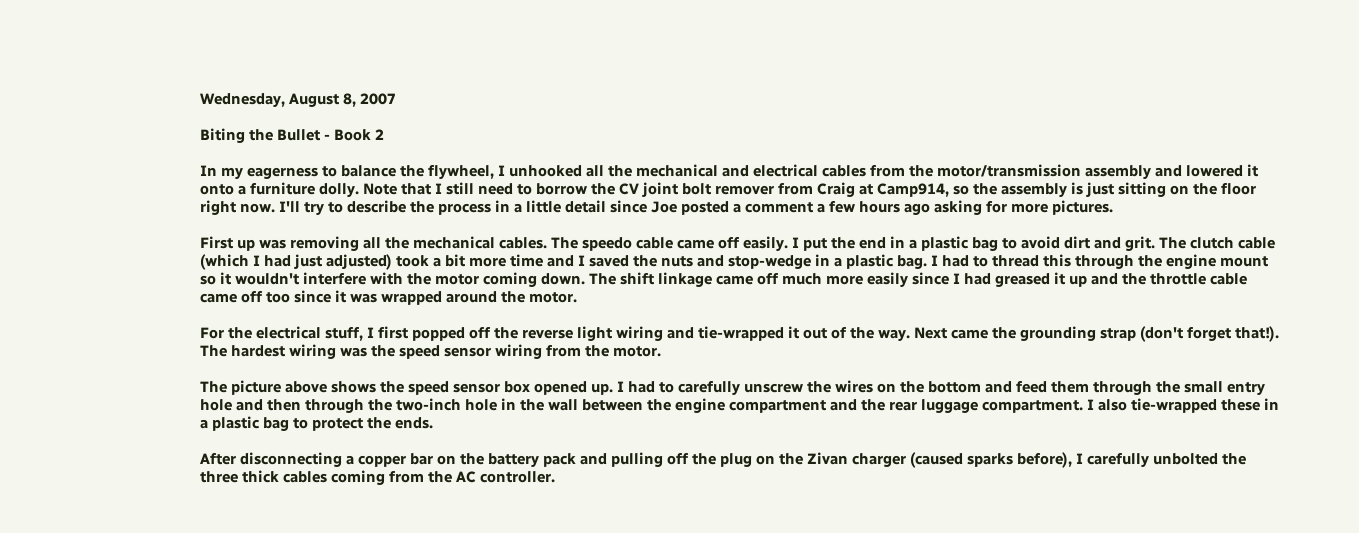Wednesday, August 8, 2007

Biting the Bullet - Book 2

In my eagerness to balance the flywheel, I unhooked all the mechanical and electrical cables from the motor/transmission assembly and lowered it onto a furniture dolly. Note that I still need to borrow the CV joint bolt remover from Craig at Camp914, so the assembly is just sitting on the floor right now. I'll try to describe the process in a little detail since Joe posted a comment a few hours ago asking for more pictures.

First up was removing all the mechanical cables. The speedo cable came off easily. I put the end in a plastic bag to avoid dirt and grit. The clutch cable (which I had just adjusted) took a bit more time and I saved the nuts and stop-wedge in a plastic bag. I had to thread this through the engine mount so it wouldn't interfere with the motor coming down. The shift linkage came off much more easily since I had greased it up and the throttle cable came off too since it was wrapped around the motor.

For the electrical stuff, I first popped off the reverse light wiring and tie-wrapped it out of the way. Next came the grounding strap (don't forget that!). The hardest wiring was the speed sensor wiring from the motor.

The picture above shows the speed sensor box opened up. I had to carefully unscrew the wires on the bottom and feed them through the small entry hole and then through the two-inch hole in the wall between the engine compartment and the rear luggage compartment. I also tie-wrapped these in a plastic bag to protect the ends.

After disconnecting a copper bar on the battery pack and pulling off the plug on the Zivan charger (caused sparks before), I carefully unbolted the three thick cables coming from the AC controller.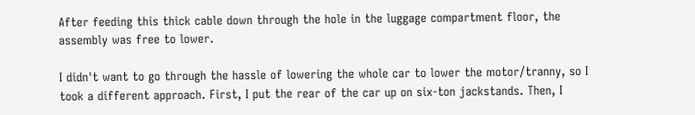After feeding this thick cable down through the hole in the luggage compartment floor, the assembly was free to lower.

I didn't want to go through the hassle of lowering the whole car to lower the motor/tranny, so I took a different approach. First, I put the rear of the car up on six-ton jackstands. Then, I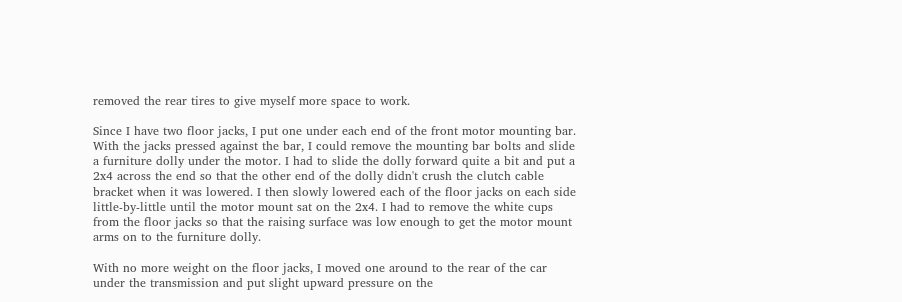removed the rear tires to give myself more space to work.

Since I have two floor jacks, I put one under each end of the front motor mounting bar. With the jacks pressed against the bar, I could remove the mounting bar bolts and slide a furniture dolly under the motor. I had to slide the dolly forward quite a bit and put a 2x4 across the end so that the other end of the dolly didn't crush the clutch cable bracket when it was lowered. I then slowly lowered each of the floor jacks on each side little-by-little until the motor mount sat on the 2x4. I had to remove the white cups from the floor jacks so that the raising surface was low enough to get the motor mount arms on to the furniture dolly.

With no more weight on the floor jacks, I moved one around to the rear of the car under the transmission and put slight upward pressure on the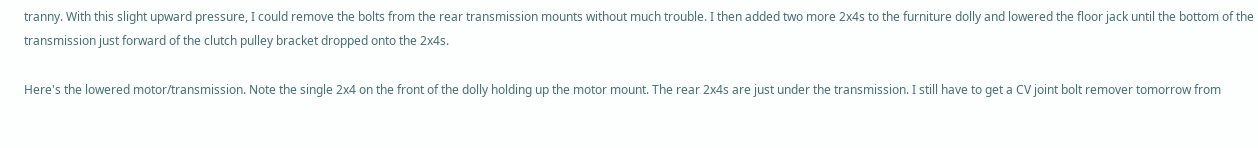tranny. With this slight upward pressure, I could remove the bolts from the rear transmission mounts without much trouble. I then added two more 2x4s to the furniture dolly and lowered the floor jack until the bottom of the transmission just forward of the clutch pulley bracket dropped onto the 2x4s.

Here's the lowered motor/transmission. Note the single 2x4 on the front of the dolly holding up the motor mount. The rear 2x4s are just under the transmission. I still have to get a CV joint bolt remover tomorrow from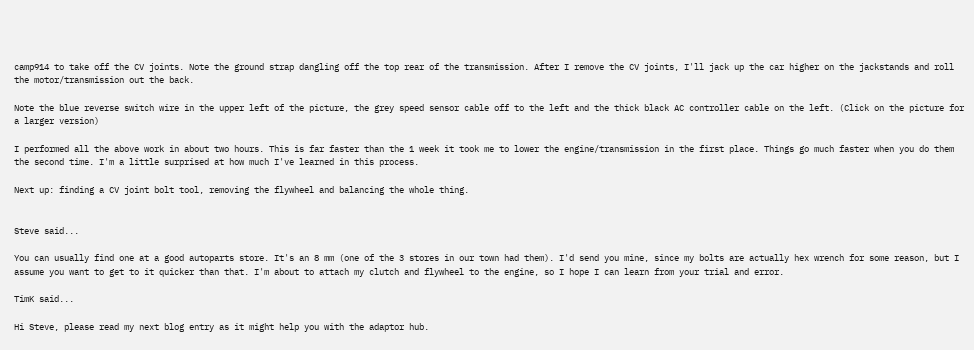camp914 to take off the CV joints. Note the ground strap dangling off the top rear of the transmission. After I remove the CV joints, I'll jack up the car higher on the jackstands and roll the motor/transmission out the back.

Note the blue reverse switch wire in the upper left of the picture, the grey speed sensor cable off to the left and the thick black AC controller cable on the left. (Click on the picture for a larger version)

I performed all the above work in about two hours. This is far faster than the 1 week it took me to lower the engine/transmission in the first place. Things go much faster when you do them the second time. I'm a little surprised at how much I've learned in this process.

Next up: finding a CV joint bolt tool, removing the flywheel and balancing the whole thing.


Steve said...

You can usually find one at a good autoparts store. It's an 8 mm (one of the 3 stores in our town had them). I'd send you mine, since my bolts are actually hex wrench for some reason, but I assume you want to get to it quicker than that. I'm about to attach my clutch and flywheel to the engine, so I hope I can learn from your trial and error.

TimK said...

Hi Steve, please read my next blog entry as it might help you with the adaptor hub.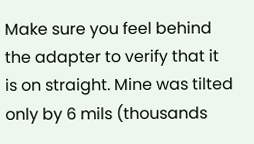Make sure you feel behind the adapter to verify that it is on straight. Mine was tilted only by 6 mils (thousands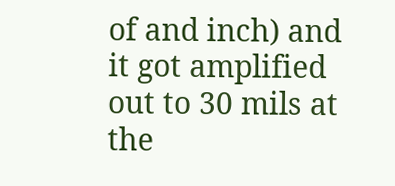of and inch) and it got amplified out to 30 mils at the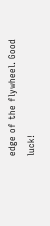edge of the flywheel. Good luck!